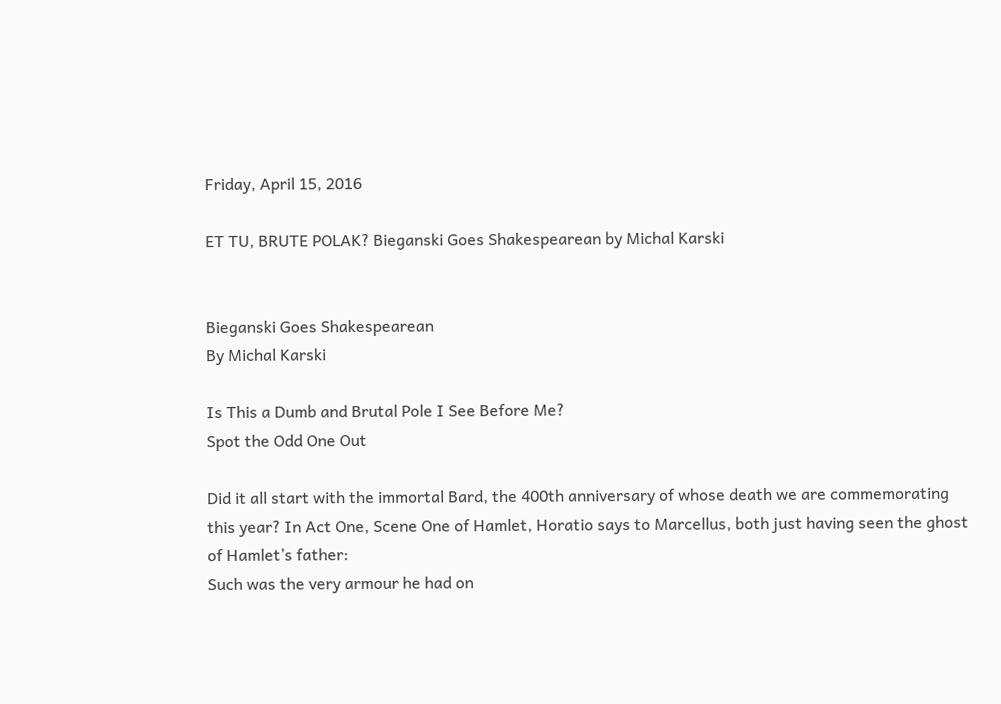Friday, April 15, 2016

ET TU, BRUTE POLAK? Bieganski Goes Shakespearean by Michal Karski


Bieganski Goes Shakespearean
By Michal Karski

Is This a Dumb and Brutal Pole I See Before Me?
Spot the Odd One Out

Did it all start with the immortal Bard, the 400th anniversary of whose death we are commemorating this year? In Act One, Scene One of Hamlet, Horatio says to Marcellus, both just having seen the ghost of Hamlet’s father:
Such was the very armour he had on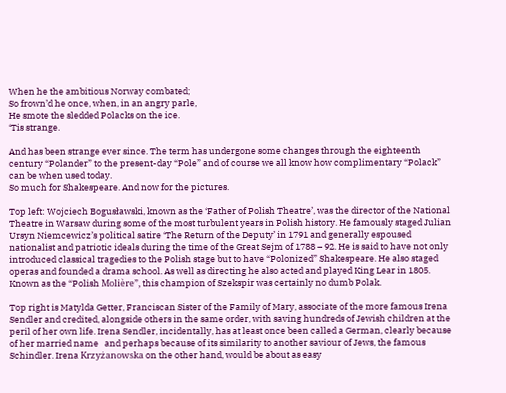When he the ambitious Norway combated;
So frown’d he once, when, in an angry parle,
He smote the sledded Polacks on the ice.
‘Tis strange.

And has been strange ever since. The term has undergone some changes through the eighteenth century “Polander” to the present-day “Pole” and of course we all know how complimentary “Polack” can be when used today.
So much for Shakespeare. And now for the pictures.

Top left: Wojciech Bogusławski, known as the ‘Father of Polish Theatre’, was the director of the National Theatre in Warsaw during some of the most turbulent years in Polish history. He famously staged Julian Ursyn Niemcewicz’s political satire ‘The Return of the Deputy’ in 1791 and generally espoused nationalist and patriotic ideals during the time of the Great Sejm of 1788 – 92. He is said to have not only introduced classical tragedies to the Polish stage but to have “Polonized” Shakespeare. He also staged operas and founded a drama school. As well as directing he also acted and played King Lear in 1805. Known as the “Polish Molière”, this champion of Szekspir was certainly no dumb Polak.

Top right is Matylda Getter, Franciscan Sister of the Family of Mary, associate of the more famous Irena Sendler and credited, alongside others in the same order, with saving hundreds of Jewish children at the peril of her own life. Irena Sendler, incidentally, has at least once been called a German, clearly because of her married name   and perhaps because of its similarity to another saviour of Jews, the famous Schindler. Irena Krzyżanowska on the other hand, would be about as easy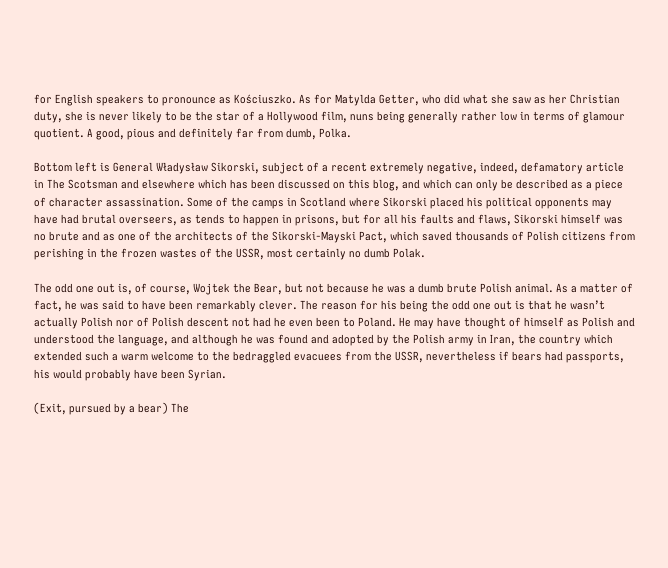for English speakers to pronounce as Kościuszko. As for Matylda Getter, who did what she saw as her Christian duty, she is never likely to be the star of a Hollywood film, nuns being generally rather low in terms of glamour quotient. A good, pious and definitely far from dumb, Polka.

Bottom left is General Władysław Sikorski, subject of a recent extremely negative, indeed, defamatory article in The Scotsman and elsewhere which has been discussed on this blog, and which can only be described as a piece of character assassination. Some of the camps in Scotland where Sikorski placed his political opponents may have had brutal overseers, as tends to happen in prisons, but for all his faults and flaws, Sikorski himself was no brute and as one of the architects of the Sikorski-Mayski Pact, which saved thousands of Polish citizens from perishing in the frozen wastes of the USSR, most certainly no dumb Polak.

The odd one out is, of course, Wojtek the Bear, but not because he was a dumb brute Polish animal. As a matter of fact, he was said to have been remarkably clever. The reason for his being the odd one out is that he wasn’t actually Polish nor of Polish descent not had he even been to Poland. He may have thought of himself as Polish and understood the language, and although he was found and adopted by the Polish army in Iran, the country which extended such a warm welcome to the bedraggled evacuees from the USSR, nevertheless if bears had passports, his would probably have been Syrian.

(Exit, pursued by a bear) The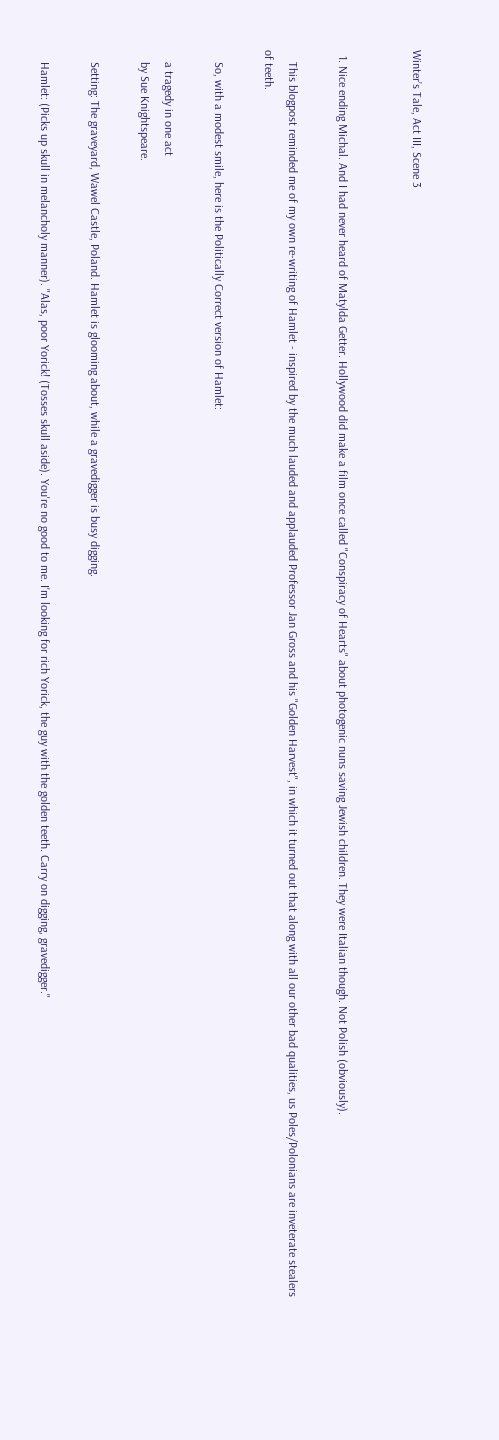Winter’s Tale, Act III, Scene 3


  1. Nice ending Michal. And I had never heard of Matylda Getter. Hollywood did make a film once called "Conspiracy of Hearts" about photogenic nuns saving Jewish children. They were Italian though. Not Polish (obviously).

    This blogpost reminded me of my own re-writing of Hamlet - inspired by the much lauded and applauded Professor Jan Gross and his "Golden Harvest", in which it turned out that along with all our other bad qualities, us Poles/Polonians are inveterate stealers of teeth.

    So, with a modest smile, here is the Politically Correct version of Hamlet:

    a tragedy in one act
    by Sue Knightspeare.

    Setting: The graveyard, Wawel Castle, Poland. Hamlet is glooming about, while a gravedigger is busy digging.

    Hamlet: (Picks up skull in melancholy manner). "Alas, poor Yorick! (Tosses skull aside). You're no good to me. I'm looking for rich Yorick, the guy with the golden teeth. Carry on digging, gravedigger."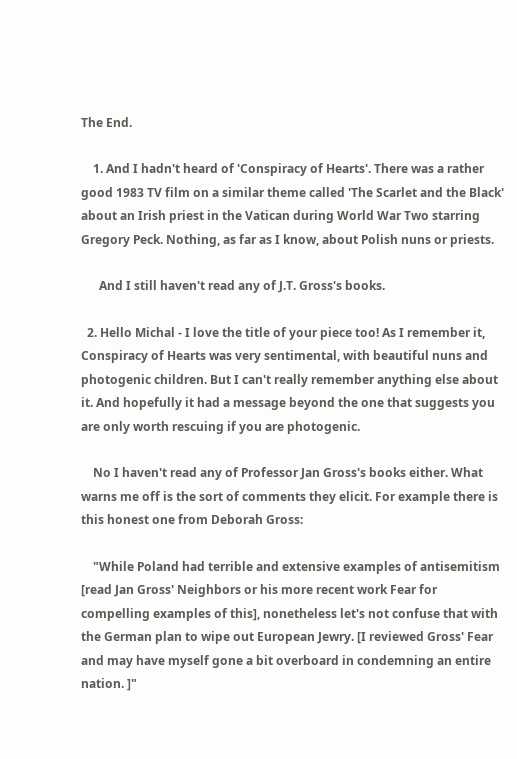The End.

    1. And I hadn't heard of 'Conspiracy of Hearts'. There was a rather good 1983 TV film on a similar theme called 'The Scarlet and the Black' about an Irish priest in the Vatican during World War Two starring Gregory Peck. Nothing, as far as I know, about Polish nuns or priests.

      And I still haven't read any of J.T. Gross's books.

  2. Hello Michal - I love the title of your piece too! As I remember it, Conspiracy of Hearts was very sentimental, with beautiful nuns and photogenic children. But I can't really remember anything else about it. And hopefully it had a message beyond the one that suggests you are only worth rescuing if you are photogenic.

    No I haven't read any of Professor Jan Gross's books either. What warns me off is the sort of comments they elicit. For example there is this honest one from Deborah Gross:

    "While Poland had terrible and extensive examples of antisemitism [read Jan Gross' Neighbors or his more recent work Fear for compelling examples of this], nonetheless let's not confuse that with the German plan to wipe out European Jewry. [I reviewed Gross' Fear and may have myself gone a bit overboard in condemning an entire nation. ]"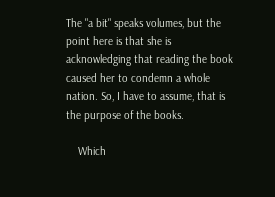The "a bit" speaks volumes, but the point here is that she is acknowledging that reading the book caused her to condemn a whole nation. So, I have to assume, that is the purpose of the books.

    Which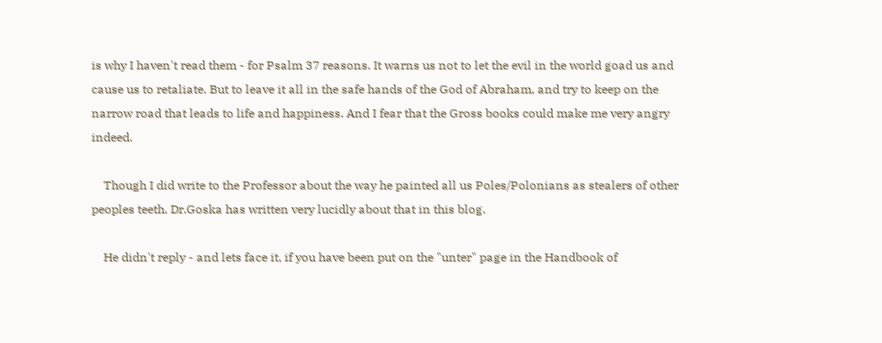is why I haven't read them - for Psalm 37 reasons. It warns us not to let the evil in the world goad us and cause us to retaliate. But to leave it all in the safe hands of the God of Abraham, and try to keep on the narrow road that leads to life and happiness. And I fear that the Gross books could make me very angry indeed.

    Though I did write to the Professor about the way he painted all us Poles/Polonians as stealers of other peoples teeth. Dr.Goska has written very lucidly about that in this blog.

    He didn't reply - and lets face it, if you have been put on the "unter" page in the Handbook of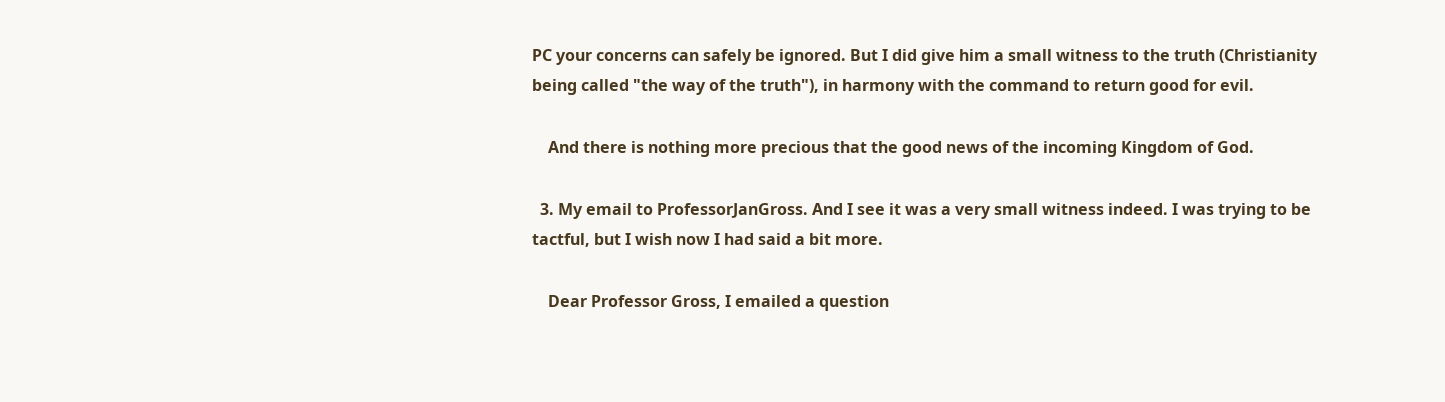PC your concerns can safely be ignored. But I did give him a small witness to the truth (Christianity being called "the way of the truth"), in harmony with the command to return good for evil.

    And there is nothing more precious that the good news of the incoming Kingdom of God.

  3. My email to ProfessorJanGross. And I see it was a very small witness indeed. I was trying to be tactful, but I wish now I had said a bit more.

    Dear Professor Gross, I emailed a question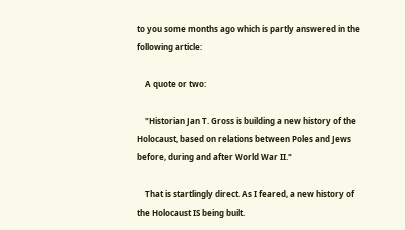to you some months ago which is partly answered in the following article:

    A quote or two:

    "Historian Jan T. Gross is building a new history of the Holocaust, based on relations between Poles and Jews before, during and after World War II."

    That is startlingly direct. As I feared, a new history of the Holocaust IS being built.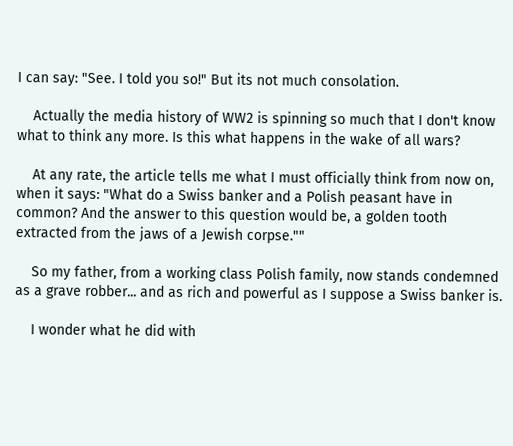I can say: "See. I told you so!" But its not much consolation.

    Actually the media history of WW2 is spinning so much that I don't know what to think any more. Is this what happens in the wake of all wars?

    At any rate, the article tells me what I must officially think from now on, when it says: "What do a Swiss banker and a Polish peasant have in common? And the answer to this question would be, a golden tooth extracted from the jaws of a Jewish corpse.""

    So my father, from a working class Polish family, now stands condemned as a grave robber... and as rich and powerful as I suppose a Swiss banker is.

    I wonder what he did with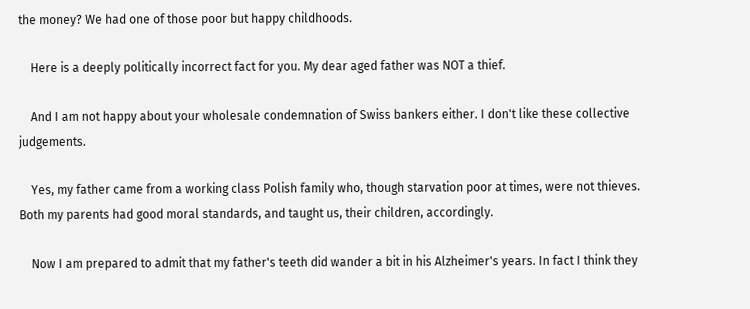the money? We had one of those poor but happy childhoods.

    Here is a deeply politically incorrect fact for you. My dear aged father was NOT a thief.

    And I am not happy about your wholesale condemnation of Swiss bankers either. I don't like these collective judgements.

    Yes, my father came from a working class Polish family who, though starvation poor at times, were not thieves. Both my parents had good moral standards, and taught us, their children, accordingly.

    Now I am prepared to admit that my father's teeth did wander a bit in his Alzheimer's years. In fact I think they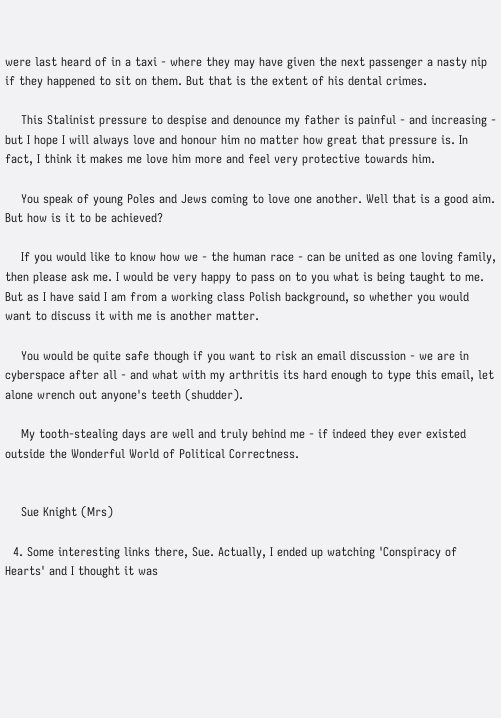were last heard of in a taxi - where they may have given the next passenger a nasty nip if they happened to sit on them. But that is the extent of his dental crimes.

    This Stalinist pressure to despise and denounce my father is painful - and increasing - but I hope I will always love and honour him no matter how great that pressure is. In fact, I think it makes me love him more and feel very protective towards him.

    You speak of young Poles and Jews coming to love one another. Well that is a good aim. But how is it to be achieved?

    If you would like to know how we - the human race - can be united as one loving family, then please ask me. I would be very happy to pass on to you what is being taught to me. But as I have said I am from a working class Polish background, so whether you would want to discuss it with me is another matter.

    You would be quite safe though if you want to risk an email discussion - we are in cyberspace after all - and what with my arthritis its hard enough to type this email, let alone wrench out anyone's teeth (shudder).

    My tooth-stealing days are well and truly behind me - if indeed they ever existed outside the Wonderful World of Political Correctness.


    Sue Knight (Mrs)

  4. Some interesting links there, Sue. Actually, I ended up watching 'Conspiracy of Hearts' and I thought it was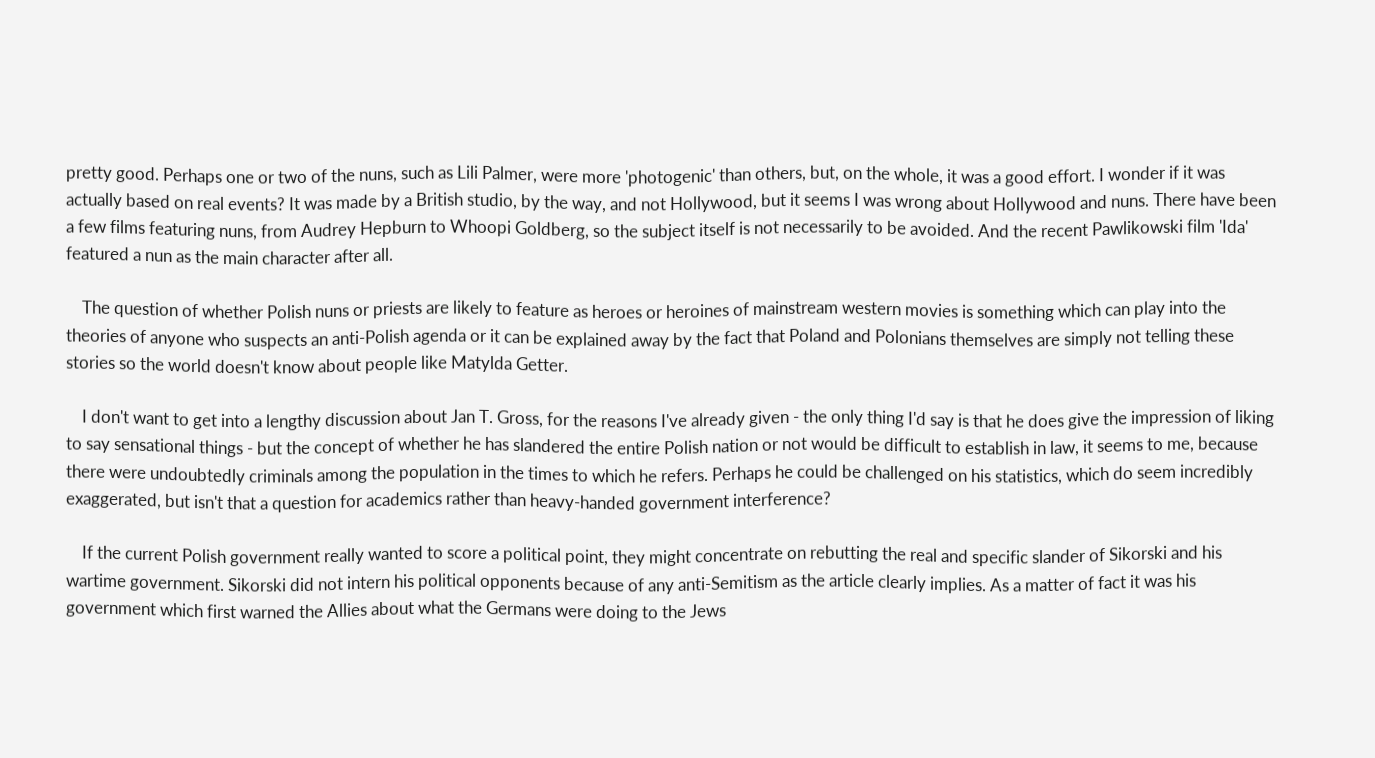pretty good. Perhaps one or two of the nuns, such as Lili Palmer, were more 'photogenic' than others, but, on the whole, it was a good effort. I wonder if it was actually based on real events? It was made by a British studio, by the way, and not Hollywood, but it seems I was wrong about Hollywood and nuns. There have been a few films featuring nuns, from Audrey Hepburn to Whoopi Goldberg, so the subject itself is not necessarily to be avoided. And the recent Pawlikowski film 'Ida' featured a nun as the main character after all.

    The question of whether Polish nuns or priests are likely to feature as heroes or heroines of mainstream western movies is something which can play into the theories of anyone who suspects an anti-Polish agenda or it can be explained away by the fact that Poland and Polonians themselves are simply not telling these stories so the world doesn't know about people like Matylda Getter.

    I don't want to get into a lengthy discussion about Jan T. Gross, for the reasons I've already given - the only thing I'd say is that he does give the impression of liking to say sensational things - but the concept of whether he has slandered the entire Polish nation or not would be difficult to establish in law, it seems to me, because there were undoubtedly criminals among the population in the times to which he refers. Perhaps he could be challenged on his statistics, which do seem incredibly exaggerated, but isn't that a question for academics rather than heavy-handed government interference?

    If the current Polish government really wanted to score a political point, they might concentrate on rebutting the real and specific slander of Sikorski and his wartime government. Sikorski did not intern his political opponents because of any anti-Semitism as the article clearly implies. As a matter of fact it was his government which first warned the Allies about what the Germans were doing to the Jews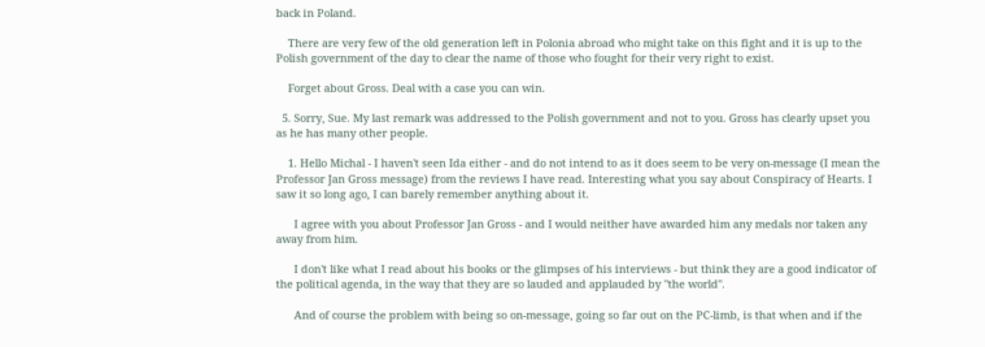back in Poland.

    There are very few of the old generation left in Polonia abroad who might take on this fight and it is up to the Polish government of the day to clear the name of those who fought for their very right to exist.

    Forget about Gross. Deal with a case you can win.

  5. Sorry, Sue. My last remark was addressed to the Polish government and not to you. Gross has clearly upset you as he has many other people.

    1. Hello Michal - I haven't seen Ida either - and do not intend to as it does seem to be very on-message (I mean the Professor Jan Gross message) from the reviews I have read. Interesting what you say about Conspiracy of Hearts. I saw it so long ago, I can barely remember anything about it.

      I agree with you about Professor Jan Gross - and I would neither have awarded him any medals nor taken any away from him.

      I don't like what I read about his books or the glimpses of his interviews - but think they are a good indicator of the political agenda, in the way that they are so lauded and applauded by "the world".

      And of course the problem with being so on-message, going so far out on the PC-limb, is that when and if the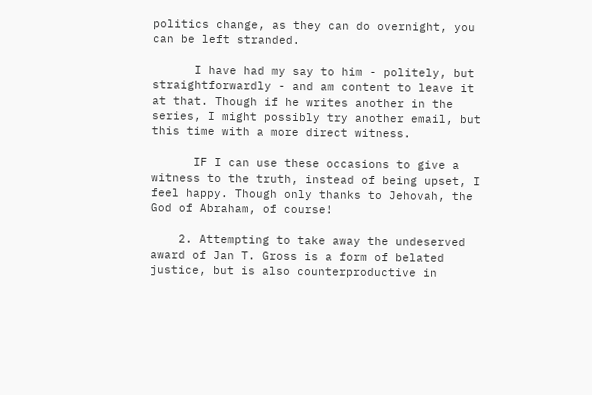politics change, as they can do overnight, you can be left stranded.

      I have had my say to him - politely, but straightforwardly - and am content to leave it at that. Though if he writes another in the series, I might possibly try another email, but this time with a more direct witness.

      IF I can use these occasions to give a witness to the truth, instead of being upset, I feel happy. Though only thanks to Jehovah, the God of Abraham, of course!

    2. Attempting to take away the undeserved award of Jan T. Gross is a form of belated justice, but is also counterproductive in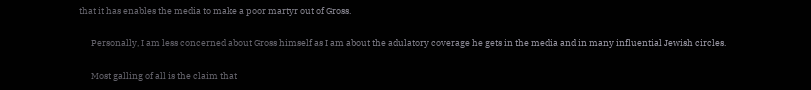that it has enables the media to make a poor martyr out of Gross.

      Personally, I am less concerned about Gross himself as I am about the adulatory coverage he gets in the media and in many influential Jewish circles.

      Most galling of all is the claim that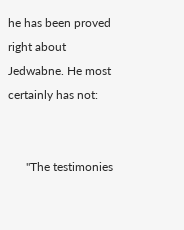he has been proved right about Jedwabne. He most certainly has not:


      "The testimonies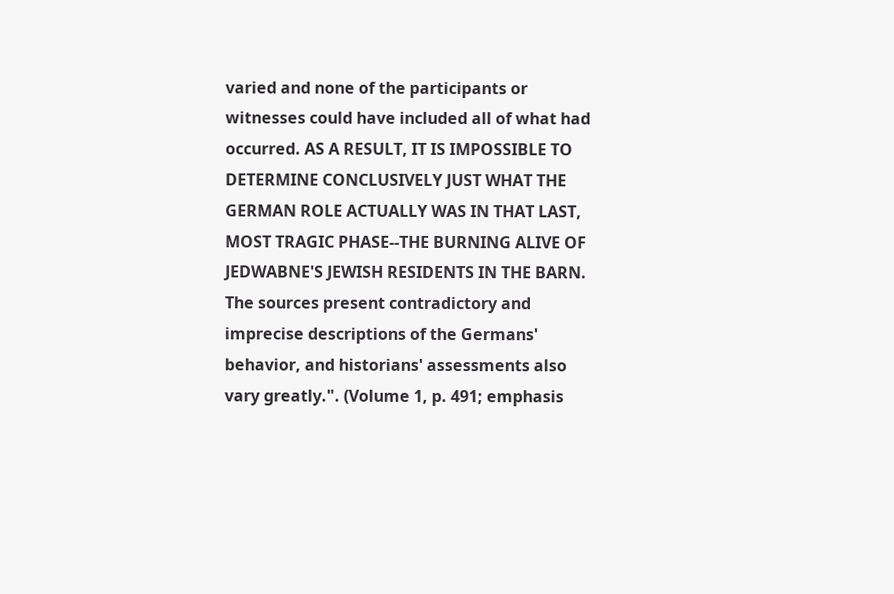varied and none of the participants or witnesses could have included all of what had occurred. AS A RESULT, IT IS IMPOSSIBLE TO DETERMINE CONCLUSIVELY JUST WHAT THE GERMAN ROLE ACTUALLY WAS IN THAT LAST, MOST TRAGIC PHASE--THE BURNING ALIVE OF JEDWABNE'S JEWISH RESIDENTS IN THE BARN. The sources present contradictory and imprecise descriptions of the Germans' behavior, and historians' assessments also vary greatly.". (Volume 1, p. 491; emphasis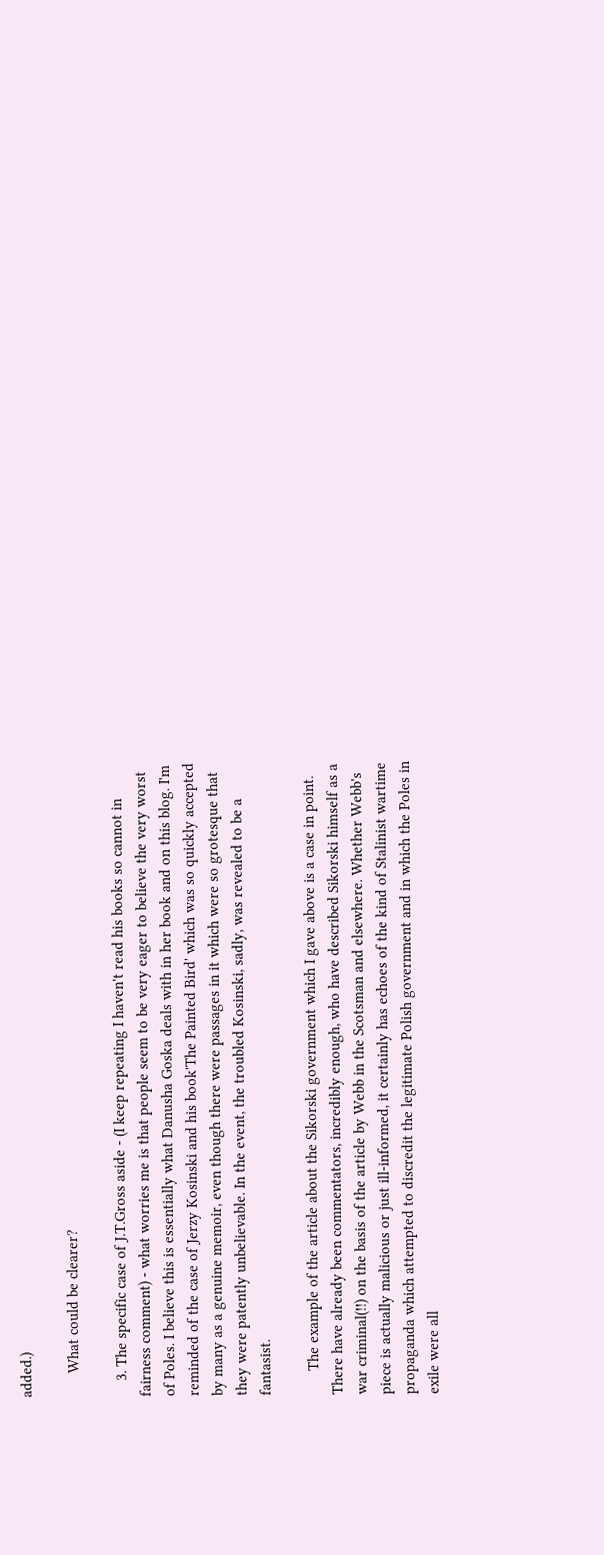added.)

      What could be clearer?

    3. The specific case of J.T.Gross aside - (I keep repeating I haven't read his books so cannot in fairness comment) - what worries me is that people seem to be very eager to believe the very worst of Poles. I believe this is essentially what Danusha Goska deals with in her book and on this blog. I'm reminded of the case of Jerzy Kosinski and his book'The Painted Bird' which was so quickly accepted by many as a genuine memoir, even though there were passages in it which were so grotesque that they were patently unbelievable. In the event, the troubled Kosinski, sadly, was revealed to be a fantasist.

      The example of the article about the Sikorski government which I gave above is a case in point. There have already been commentators, incredibly enough, who have described Sikorski himself as a war criminal(!!) on the basis of the article by Webb in the Scotsman and elsewhere. Whether Webb's piece is actually malicious or just ill-informed, it certainly has echoes of the kind of Stalinist wartime propaganda which attempted to discredit the legitimate Polish government and in which the Poles in exile were all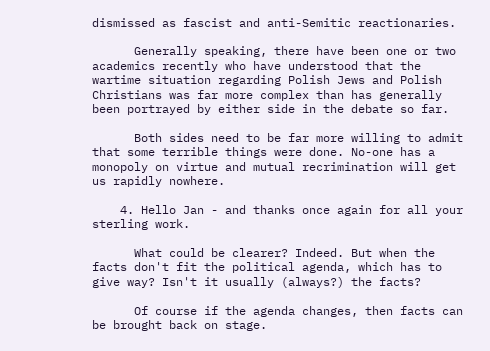dismissed as fascist and anti-Semitic reactionaries.

      Generally speaking, there have been one or two academics recently who have understood that the wartime situation regarding Polish Jews and Polish Christians was far more complex than has generally been portrayed by either side in the debate so far.

      Both sides need to be far more willing to admit that some terrible things were done. No-one has a monopoly on virtue and mutual recrimination will get us rapidly nowhere.

    4. Hello Jan - and thanks once again for all your sterling work.

      What could be clearer? Indeed. But when the facts don't fit the political agenda, which has to give way? Isn't it usually (always?) the facts?

      Of course if the agenda changes, then facts can be brought back on stage.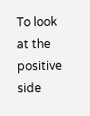To look at the positive side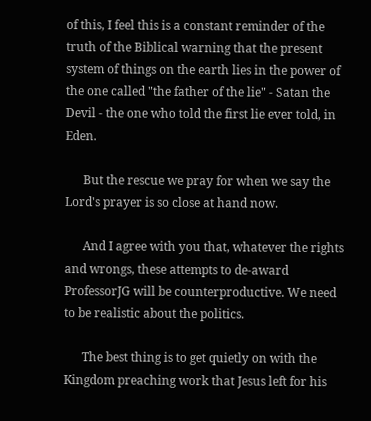of this, I feel this is a constant reminder of the truth of the Biblical warning that the present system of things on the earth lies in the power of the one called "the father of the lie" - Satan the Devil - the one who told the first lie ever told, in Eden.

      But the rescue we pray for when we say the Lord's prayer is so close at hand now.

      And I agree with you that, whatever the rights and wrongs, these attempts to de-award ProfessorJG will be counterproductive. We need to be realistic about the politics.

      The best thing is to get quietly on with the Kingdom preaching work that Jesus left for his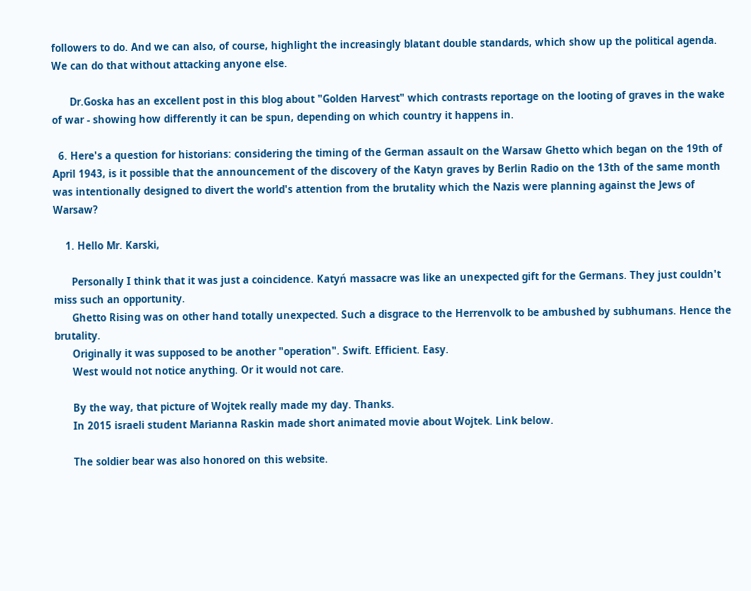followers to do. And we can also, of course, highlight the increasingly blatant double standards, which show up the political agenda. We can do that without attacking anyone else.

      Dr.Goska has an excellent post in this blog about "Golden Harvest" which contrasts reportage on the looting of graves in the wake of war - showing how differently it can be spun, depending on which country it happens in.

  6. Here's a question for historians: considering the timing of the German assault on the Warsaw Ghetto which began on the 19th of April 1943, is it possible that the announcement of the discovery of the Katyn graves by Berlin Radio on the 13th of the same month was intentionally designed to divert the world's attention from the brutality which the Nazis were planning against the Jews of Warsaw?

    1. Hello Mr. Karski,

      Personally I think that it was just a coincidence. Katyń massacre was like an unexpected gift for the Germans. They just couldn't miss such an opportunity.
      Ghetto Rising was on other hand totally unexpected. Such a disgrace to the Herrenvolk to be ambushed by subhumans. Hence the brutality.
      Originally it was supposed to be another "operation". Swift. Efficient. Easy.
      West would not notice anything. Or it would not care.

      By the way, that picture of Wojtek really made my day. Thanks.
      In 2015 israeli student Marianna Raskin made short animated movie about Wojtek. Link below.

      The soldier bear was also honored on this website.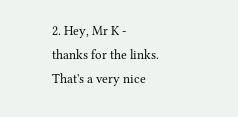2. Hey, Mr K - thanks for the links. That's a very nice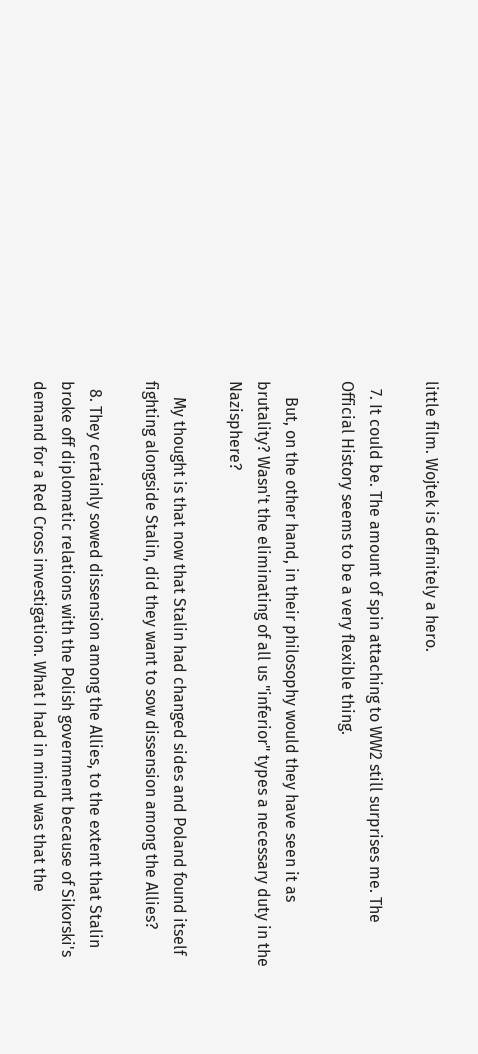little film. Wojtek is definitely a hero.

  7. It could be. The amount of spin attaching to WW2 still surprises me. The Official History seems to be a very flexible thing.

    But, on the other hand, in their philosophy would they have seen it as brutality? Wasn't the eliminating of all us "inferior" types a necessary duty in the Nazisphere?

    My thought is that now that Stalin had changed sides and Poland found itself fighting alongside Stalin, did they want to sow dissension among the Allies?

  8. They certainly sowed dissension among the Allies, to the extent that Stalin broke off diplomatic relations with the Polish government because of Sikorski's demand for a Red Cross investigation. What I had in mind was that the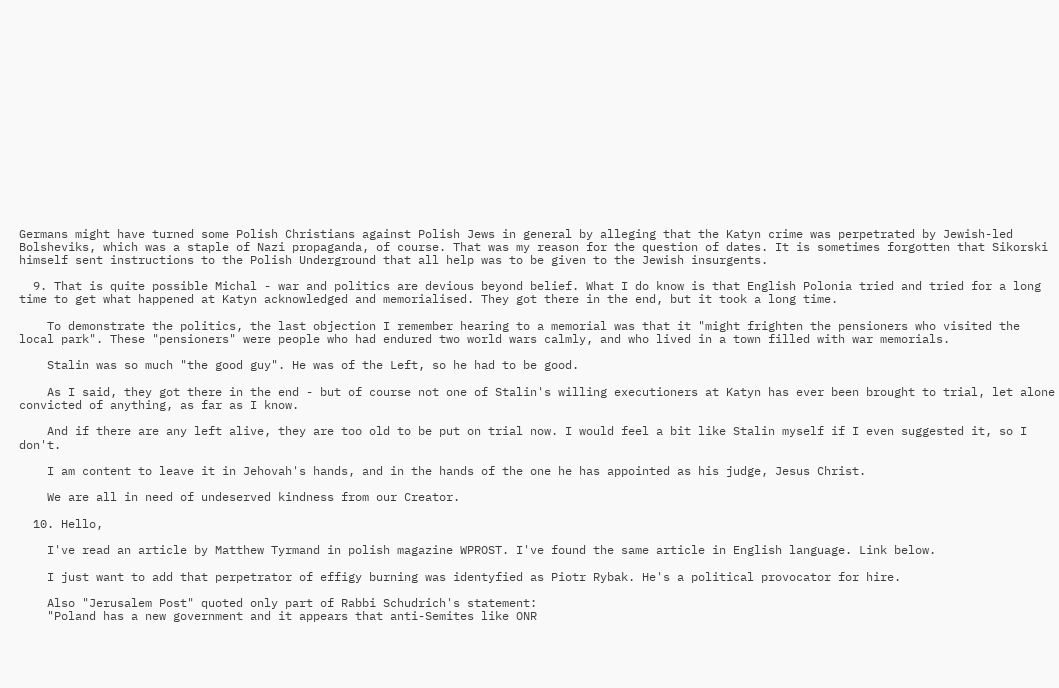Germans might have turned some Polish Christians against Polish Jews in general by alleging that the Katyn crime was perpetrated by Jewish-led Bolsheviks, which was a staple of Nazi propaganda, of course. That was my reason for the question of dates. It is sometimes forgotten that Sikorski himself sent instructions to the Polish Underground that all help was to be given to the Jewish insurgents.

  9. That is quite possible Michal - war and politics are devious beyond belief. What I do know is that English Polonia tried and tried for a long time to get what happened at Katyn acknowledged and memorialised. They got there in the end, but it took a long time.

    To demonstrate the politics, the last objection I remember hearing to a memorial was that it "might frighten the pensioners who visited the local park". These "pensioners" were people who had endured two world wars calmly, and who lived in a town filled with war memorials.

    Stalin was so much "the good guy". He was of the Left, so he had to be good.

    As I said, they got there in the end - but of course not one of Stalin's willing executioners at Katyn has ever been brought to trial, let alone convicted of anything, as far as I know.

    And if there are any left alive, they are too old to be put on trial now. I would feel a bit like Stalin myself if I even suggested it, so I don't.

    I am content to leave it in Jehovah's hands, and in the hands of the one he has appointed as his judge, Jesus Christ.

    We are all in need of undeserved kindness from our Creator.

  10. Hello,

    I've read an article by Matthew Tyrmand in polish magazine WPROST. I've found the same article in English language. Link below.

    I just want to add that perpetrator of effigy burning was identyfied as Piotr Rybak. He's a political provocator for hire.

    Also "Jerusalem Post" quoted only part of Rabbi Schudrich's statement:
    "Poland has a new government and it appears that anti-Semites like ONR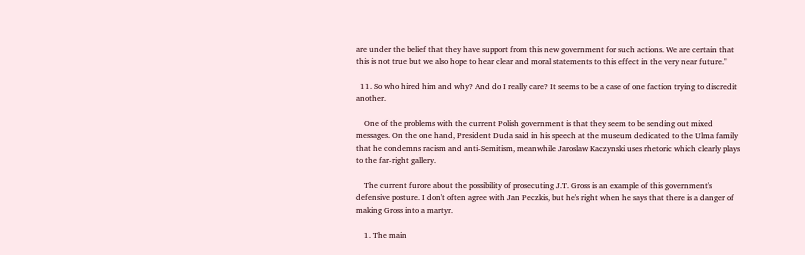are under the belief that they have support from this new government for such actions. We are certain that this is not true but we also hope to hear clear and moral statements to this effect in the very near future."

  11. So who hired him and why? And do I really care? It seems to be a case of one faction trying to discredit another.

    One of the problems with the current Polish government is that they seem to be sending out mixed messages. On the one hand, President Duda said in his speech at the museum dedicated to the Ulma family that he condemns racism and anti-Semitism, meanwhile Jaroslaw Kaczynski uses rhetoric which clearly plays to the far-right gallery.

    The current furore about the possibility of prosecuting J.T. Gross is an example of this government's defensive posture. I don't often agree with Jan Peczkis, but he's right when he says that there is a danger of making Gross into a martyr.

    1. The main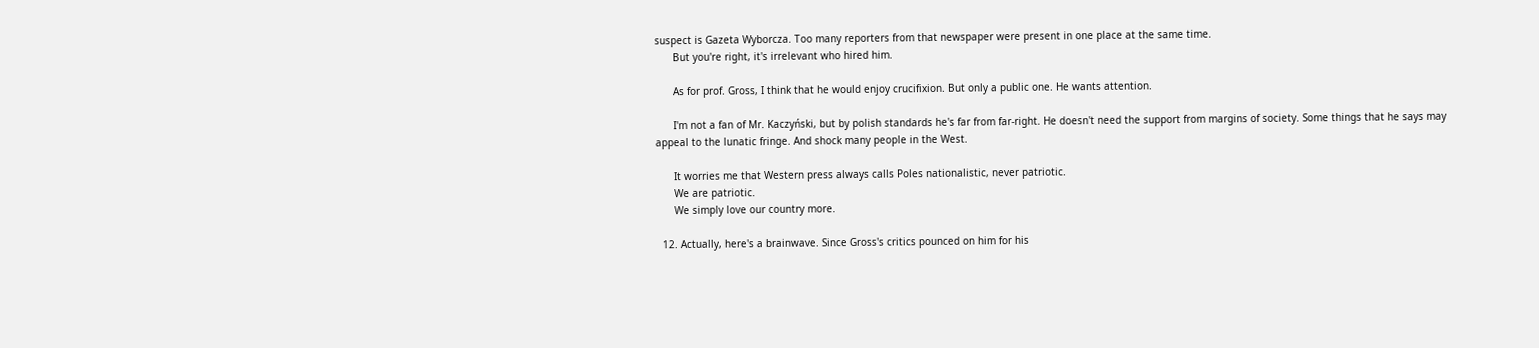suspect is Gazeta Wyborcza. Too many reporters from that newspaper were present in one place at the same time.
      But you're right, it's irrelevant who hired him.

      As for prof. Gross, I think that he would enjoy crucifixion. But only a public one. He wants attention.

      I'm not a fan of Mr. Kaczyński, but by polish standards he's far from far-right. He doesn't need the support from margins of society. Some things that he says may appeal to the lunatic fringe. And shock many people in the West.

      It worries me that Western press always calls Poles nationalistic, never patriotic.
      We are patriotic.
      We simply love our country more.

  12. Actually, here's a brainwave. Since Gross's critics pounced on him for his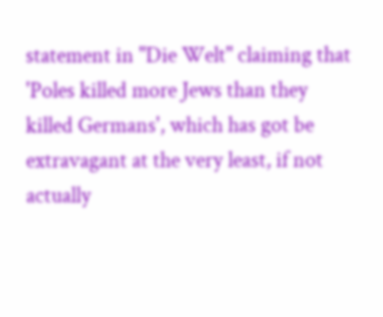statement in "Die Welt" claiming that 'Poles killed more Jews than they killed Germans', which has got be extravagant at the very least, if not actually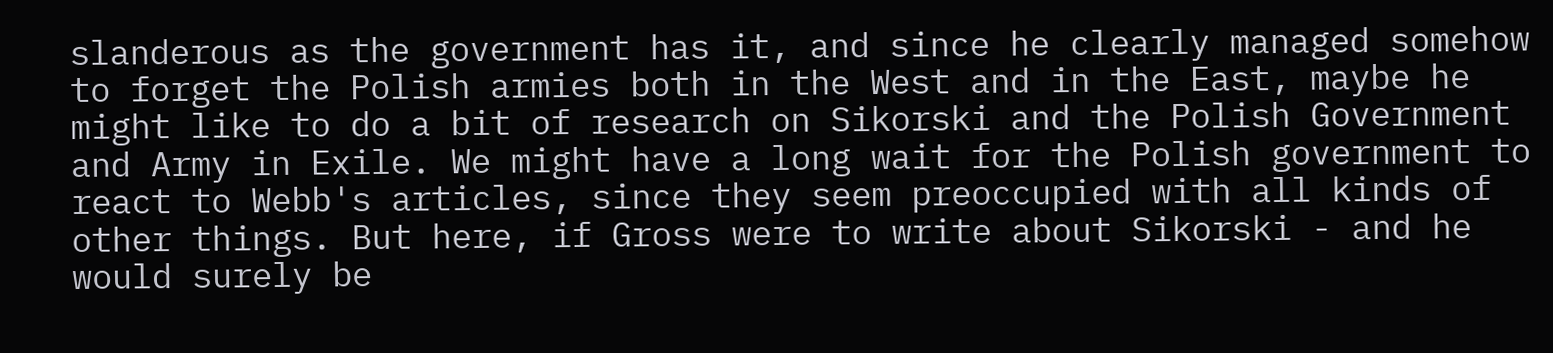slanderous as the government has it, and since he clearly managed somehow to forget the Polish armies both in the West and in the East, maybe he might like to do a bit of research on Sikorski and the Polish Government and Army in Exile. We might have a long wait for the Polish government to react to Webb's articles, since they seem preoccupied with all kinds of other things. But here, if Gross were to write about Sikorski - and he would surely be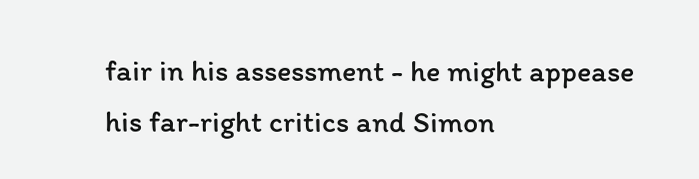fair in his assessment - he might appease his far-right critics and Simon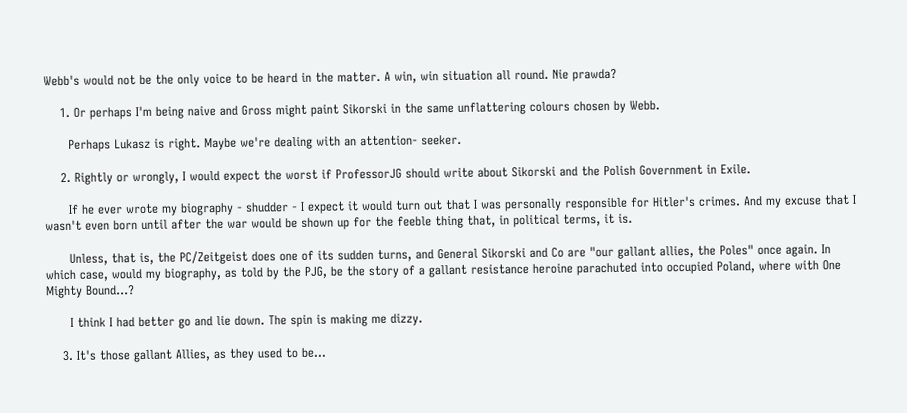Webb's would not be the only voice to be heard in the matter. A win, win situation all round. Nie prawda?

    1. Or perhaps I'm being naive and Gross might paint Sikorski in the same unflattering colours chosen by Webb.

      Perhaps Lukasz is right. Maybe we're dealing with an attention- seeker.

    2. Rightly or wrongly, I would expect the worst if ProfessorJG should write about Sikorski and the Polish Government in Exile.

      If he ever wrote my biography - shudder - I expect it would turn out that I was personally responsible for Hitler's crimes. And my excuse that I wasn't even born until after the war would be shown up for the feeble thing that, in political terms, it is.

      Unless, that is, the PC/Zeitgeist does one of its sudden turns, and General Sikorski and Co are "our gallant allies, the Poles" once again. In which case, would my biography, as told by the PJG, be the story of a gallant resistance heroine parachuted into occupied Poland, where with One Mighty Bound...?

      I think I had better go and lie down. The spin is making me dizzy.

    3. It's those gallant Allies, as they used to be...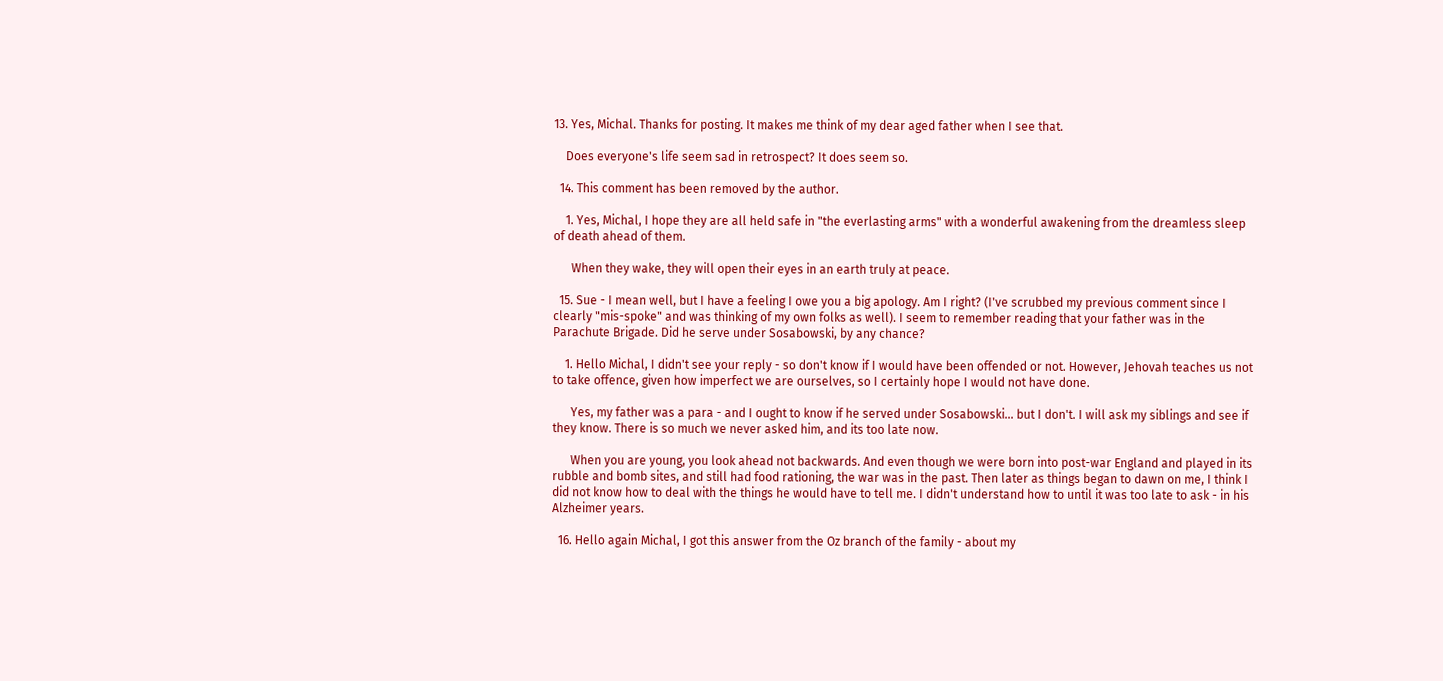13. Yes, Michal. Thanks for posting. It makes me think of my dear aged father when I see that.

    Does everyone's life seem sad in retrospect? It does seem so.

  14. This comment has been removed by the author.

    1. Yes, Michal, I hope they are all held safe in "the everlasting arms" with a wonderful awakening from the dreamless sleep of death ahead of them.

      When they wake, they will open their eyes in an earth truly at peace.

  15. Sue - I mean well, but I have a feeling I owe you a big apology. Am I right? (I've scrubbed my previous comment since I clearly "mis-spoke" and was thinking of my own folks as well). I seem to remember reading that your father was in the Parachute Brigade. Did he serve under Sosabowski, by any chance?

    1. Hello Michal, I didn't see your reply - so don't know if I would have been offended or not. However, Jehovah teaches us not to take offence, given how imperfect we are ourselves, so I certainly hope I would not have done.

      Yes, my father was a para - and I ought to know if he served under Sosabowski... but I don't. I will ask my siblings and see if they know. There is so much we never asked him, and its too late now.

      When you are young, you look ahead not backwards. And even though we were born into post-war England and played in its rubble and bomb sites, and still had food rationing, the war was in the past. Then later as things began to dawn on me, I think I did not know how to deal with the things he would have to tell me. I didn't understand how to until it was too late to ask - in his Alzheimer years.

  16. Hello again Michal, I got this answer from the Oz branch of the family - about my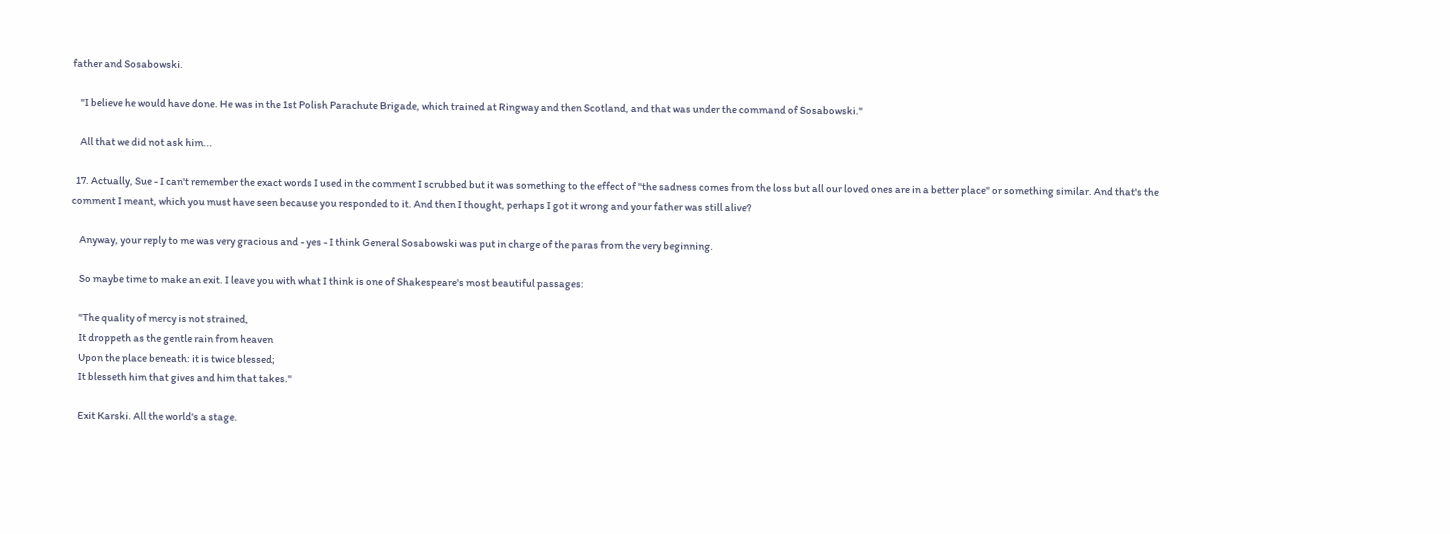father and Sosabowski.

    "I believe he would have done. He was in the 1st Polish Parachute Brigade, which trained at Ringway and then Scotland, and that was under the command of Sosabowski."

    All that we did not ask him...

  17. Actually, Sue - I can't remember the exact words I used in the comment I scrubbed but it was something to the effect of "the sadness comes from the loss but all our loved ones are in a better place" or something similar. And that's the comment I meant, which you must have seen because you responded to it. And then I thought, perhaps I got it wrong and your father was still alive?

    Anyway, your reply to me was very gracious and - yes - I think General Sosabowski was put in charge of the paras from the very beginning.

    So maybe time to make an exit. I leave you with what I think is one of Shakespeare's most beautiful passages:

    "The quality of mercy is not strained,
    It droppeth as the gentle rain from heaven
    Upon the place beneath: it is twice blessed;
    It blesseth him that gives and him that takes."

    Exit Karski. All the world's a stage.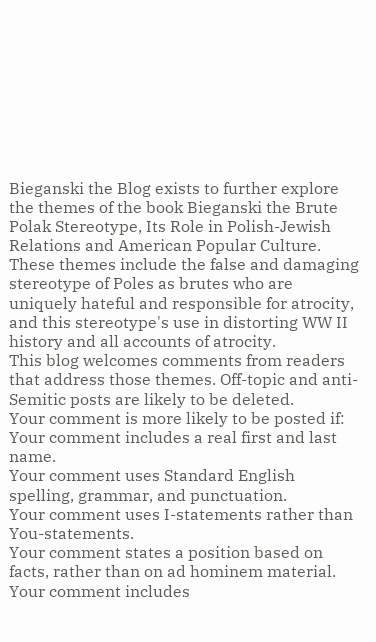Bieganski the Blog exists to further explore the themes of the book Bieganski the Brute Polak Stereotype, Its Role in Polish-Jewish Relations and American Popular Culture.
These themes include the false and damaging stereotype of Poles as brutes who are uniquely hateful and responsible for atrocity, and this stereotype's use in distorting WW II history and all accounts of atrocity.
This blog welcomes comments from readers that address those themes. Off-topic and anti-Semitic posts are likely to be deleted.
Your comment is more likely to be posted if:
Your comment includes a real first and last name.
Your comment uses Standard English spelling, grammar, and punctuation.
Your comment uses I-statements rather than You-statements.
Your comment states a position based on facts, rather than on ad hominem material.
Your comment includes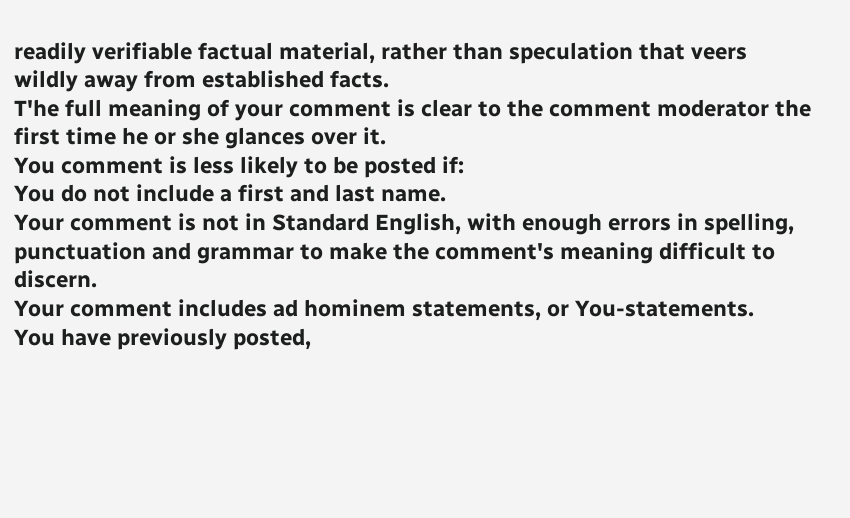readily verifiable factual material, rather than speculation that veers wildly away from established facts.
T'he full meaning of your comment is clear to the comment moderator the first time he or she glances over it.
You comment is less likely to be posted if:
You do not include a first and last name.
Your comment is not in Standard English, with enough errors in spelling, punctuation and grammar to make the comment's meaning difficult to discern.
Your comment includes ad hominem statements, or You-statements.
You have previously posted,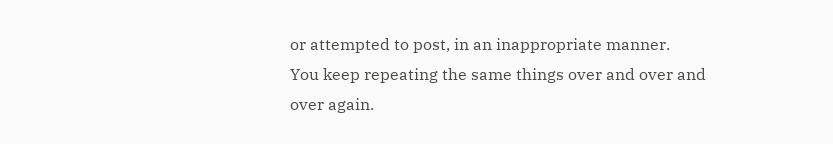or attempted to post, in an inappropriate manner.
You keep repeating the same things over and over and over again.